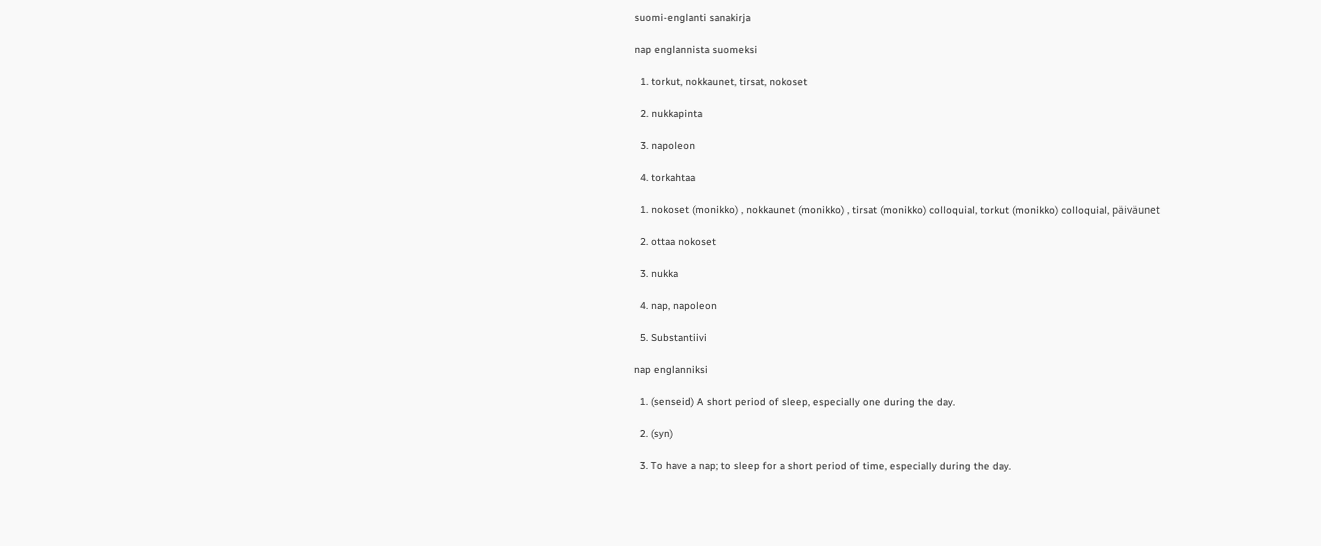suomi-englanti sanakirja

nap englannista suomeksi

  1. torkut, nokkaunet, tirsat, nokoset

  2. nukkapinta

  3. napoleon

  4. torkahtaa

  1. nokoset (monikko) , nokkaunet (monikko) , tirsat (monikko) colloquial, torkut (monikko) colloquial, päiväunet

  2. ottaa nokoset

  3. nukka

  4. nap, napoleon

  5. Substantiivi

nap englanniksi

  1. (senseid) A short period of sleep, especially one during the day.

  2. (syn)

  3. To have a nap; to sleep for a short period of time, especially during the day.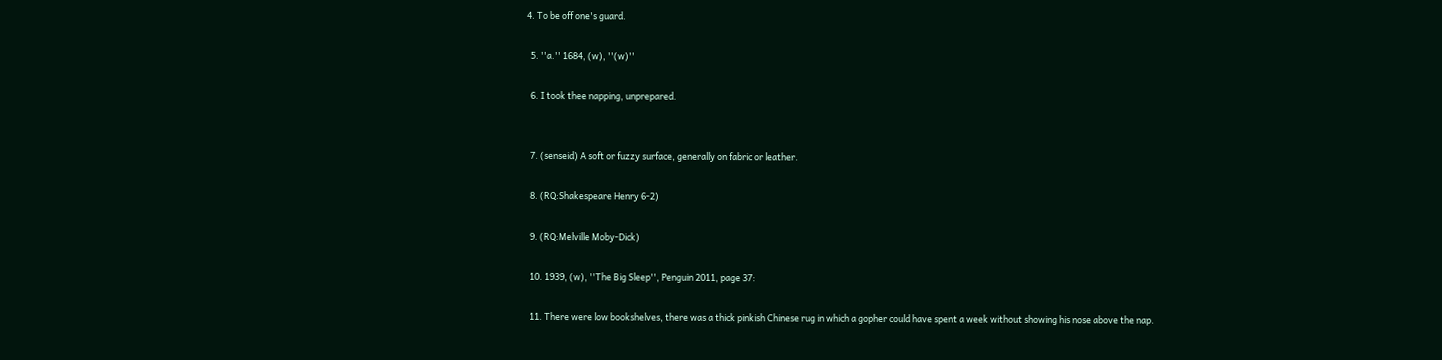4. To be off one's guard.

  5. ''a.'' 1684, (w), ''(w)''

  6. I took thee napping, unprepared.


  7. (senseid) A soft or fuzzy surface, generally on fabric or leather.

  8. (RQ:Shakespeare Henry 6-2)

  9. (RQ:Melville Moby-Dick)

  10. 1939, (w), ''The Big Sleep'', Penguin 2011, page 37:

  11. There were low bookshelves, there was a thick pinkish Chinese rug in which a gopher could have spent a week without showing his nose above the nap.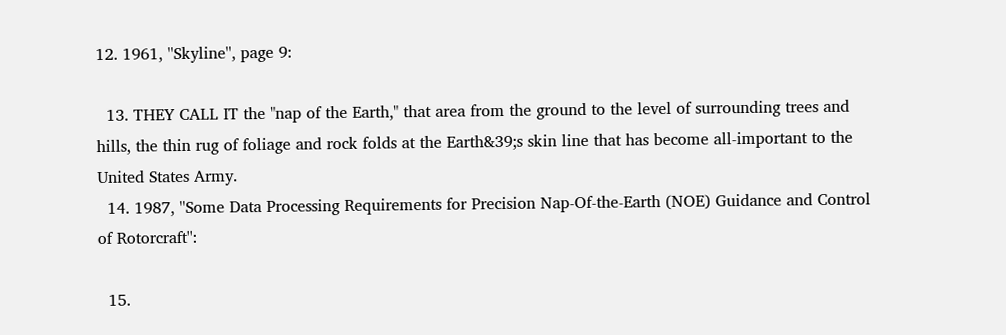12. 1961, ''Skyline'', page 9:

  13. THEY CALL IT the "nap of the Earth," that area from the ground to the level of surrounding trees and hills, the thin rug of foliage and rock folds at the Earth&39;s skin line that has become all-important to the United States Army.
  14. 1987, ''Some Data Processing Requirements for Precision Nap-Of-the-Earth (NOE) Guidance and Control of Rotorcraft'':

  15.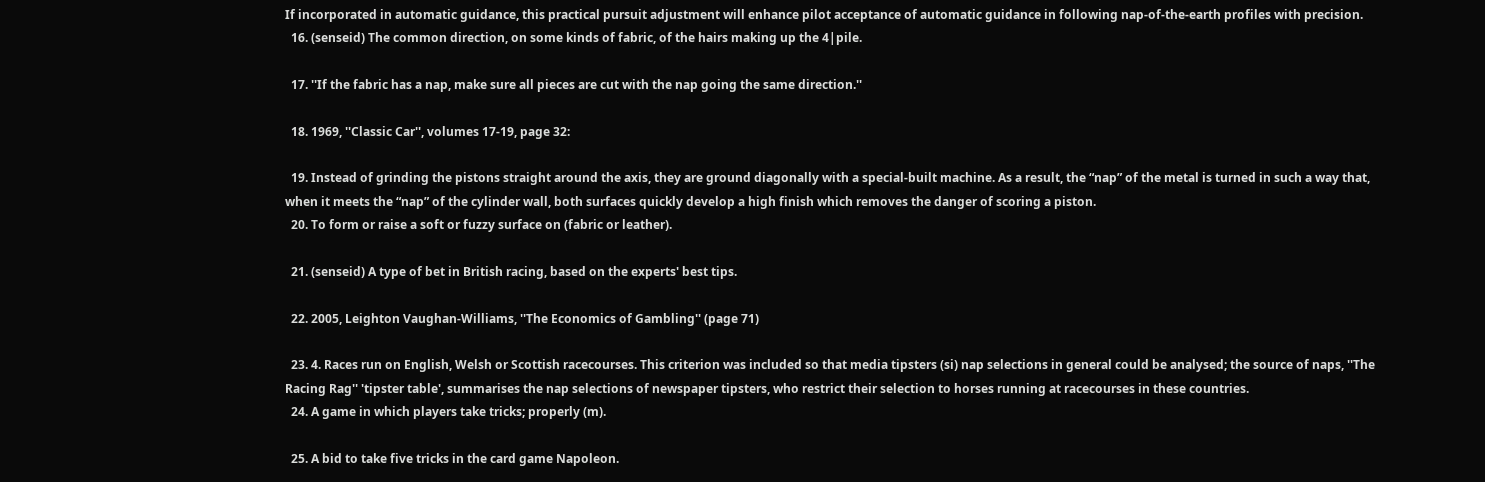If incorporated in automatic guidance, this practical pursuit adjustment will enhance pilot acceptance of automatic guidance in following nap-of-the-earth profiles with precision.
  16. (senseid) The common direction, on some kinds of fabric, of the hairs making up the 4|pile.

  17. ''If the fabric has a nap, make sure all pieces are cut with the nap going the same direction.''

  18. 1969, ''Classic Car'', volumes 17-19, page 32:

  19. Instead of grinding the pistons straight around the axis, they are ground diagonally with a special-built machine. As a result, the “nap” of the metal is turned in such a way that, when it meets the “nap” of the cylinder wall, both surfaces quickly develop a high finish which removes the danger of scoring a piston.
  20. To form or raise a soft or fuzzy surface on (fabric or leather).

  21. (senseid) A type of bet in British racing, based on the experts' best tips.

  22. 2005, Leighton Vaughan-Williams, ''The Economics of Gambling'' (page 71)

  23. 4. Races run on English, Welsh or Scottish racecourses. This criterion was included so that media tipsters (si) nap selections in general could be analysed; the source of naps, ''The Racing Rag'' 'tipster table', summarises the nap selections of newspaper tipsters, who restrict their selection to horses running at racecourses in these countries.
  24. A game in which players take tricks; properly (m).

  25. A bid to take five tricks in the card game Napoleon.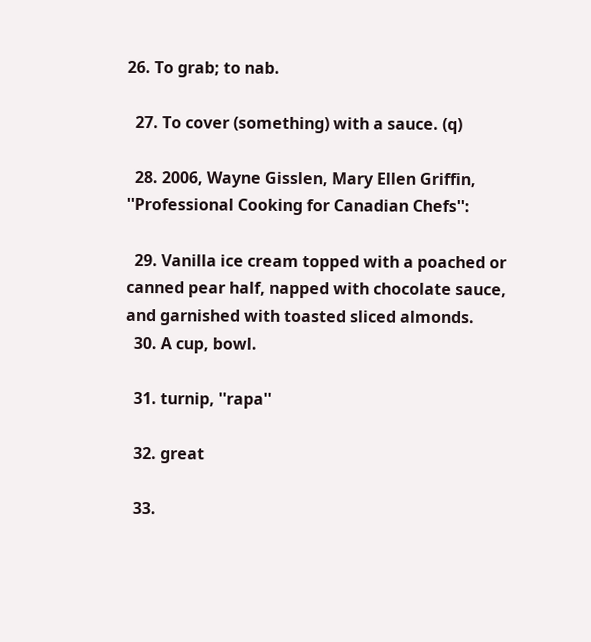26. To grab; to nab.

  27. To cover (something) with a sauce. (q)

  28. 2006, Wayne Gisslen, Mary Ellen Griffin, ''Professional Cooking for Canadian Chefs'':

  29. Vanilla ice cream topped with a poached or canned pear half, napped with chocolate sauce, and garnished with toasted sliced almonds.
  30. A cup, bowl.

  31. turnip, ''rapa''

  32. great

  33.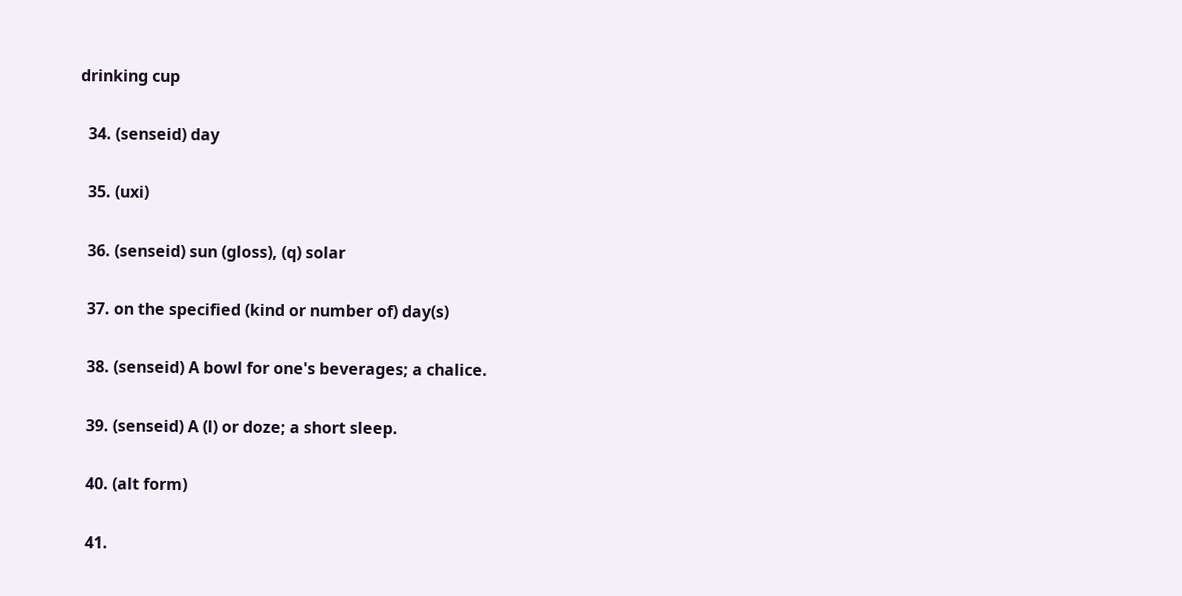drinking cup

  34. (senseid) day

  35. (uxi)

  36. (senseid) sun (gloss), (q) solar

  37. on the specified (kind or number of) day(s)

  38. (senseid) A bowl for one's beverages; a chalice.

  39. (senseid) A (l) or doze; a short sleep.

  40. (alt form)

  41.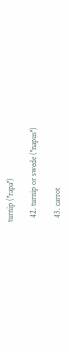turnip (''rapa'')

  42. turnip or swede (''napus'')

  43. carrot